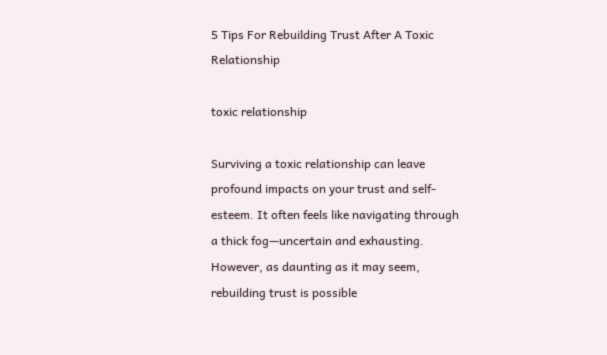5 Tips For Rebuilding Trust After A Toxic Relationship

toxic relationship

Surviving a toxic relationship can leave profound impacts on your trust and self-esteem. It often feels like navigating through a thick fog—uncertain and exhausting. However, as daunting as it may seem, rebuilding trust is possible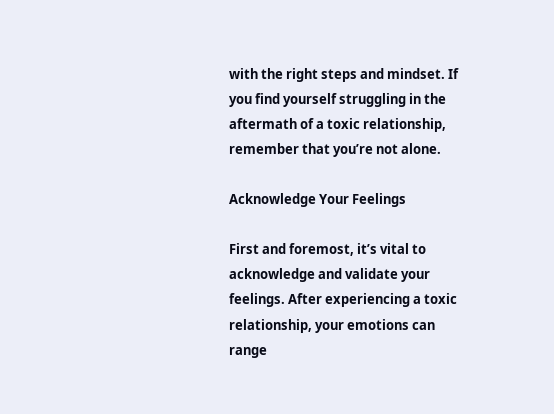with the right steps and mindset. If you find yourself struggling in the aftermath of a toxic relationship, remember that you’re not alone.

Acknowledge Your Feelings

First and foremost, it’s vital to acknowledge and validate your feelings. After experiencing a toxic relationship, your emotions can range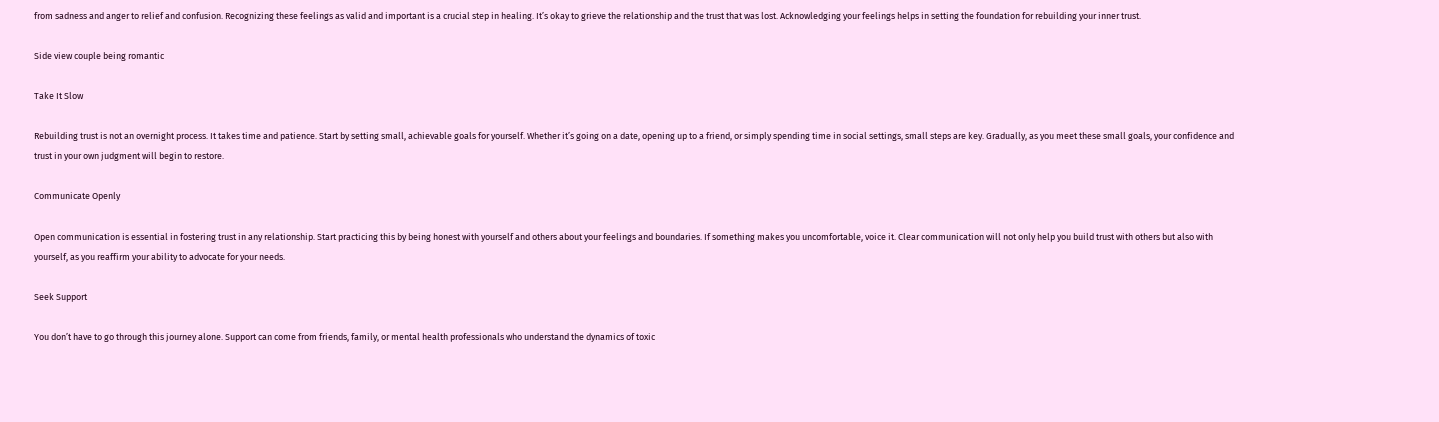from sadness and anger to relief and confusion. Recognizing these feelings as valid and important is a crucial step in healing. It’s okay to grieve the relationship and the trust that was lost. Acknowledging your feelings helps in setting the foundation for rebuilding your inner trust.

Side view couple being romantic

Take It Slow

Rebuilding trust is not an overnight process. It takes time and patience. Start by setting small, achievable goals for yourself. Whether it’s going on a date, opening up to a friend, or simply spending time in social settings, small steps are key. Gradually, as you meet these small goals, your confidence and trust in your own judgment will begin to restore.

Communicate Openly

Open communication is essential in fostering trust in any relationship. Start practicing this by being honest with yourself and others about your feelings and boundaries. If something makes you uncomfortable, voice it. Clear communication will not only help you build trust with others but also with yourself, as you reaffirm your ability to advocate for your needs.

Seek Support

You don’t have to go through this journey alone. Support can come from friends, family, or mental health professionals who understand the dynamics of toxic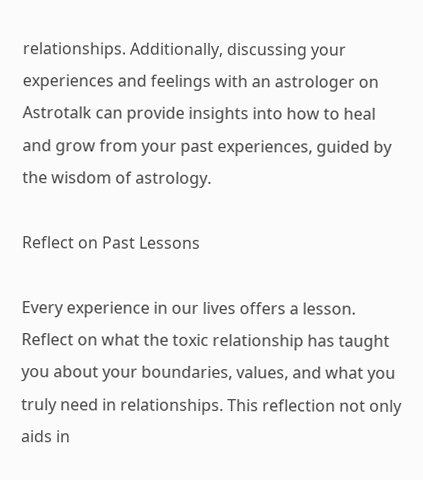relationships. Additionally, discussing your experiences and feelings with an astrologer on Astrotalk can provide insights into how to heal and grow from your past experiences, guided by the wisdom of astrology.

Reflect on Past Lessons

Every experience in our lives offers a lesson. Reflect on what the toxic relationship has taught you about your boundaries, values, and what you truly need in relationships. This reflection not only aids in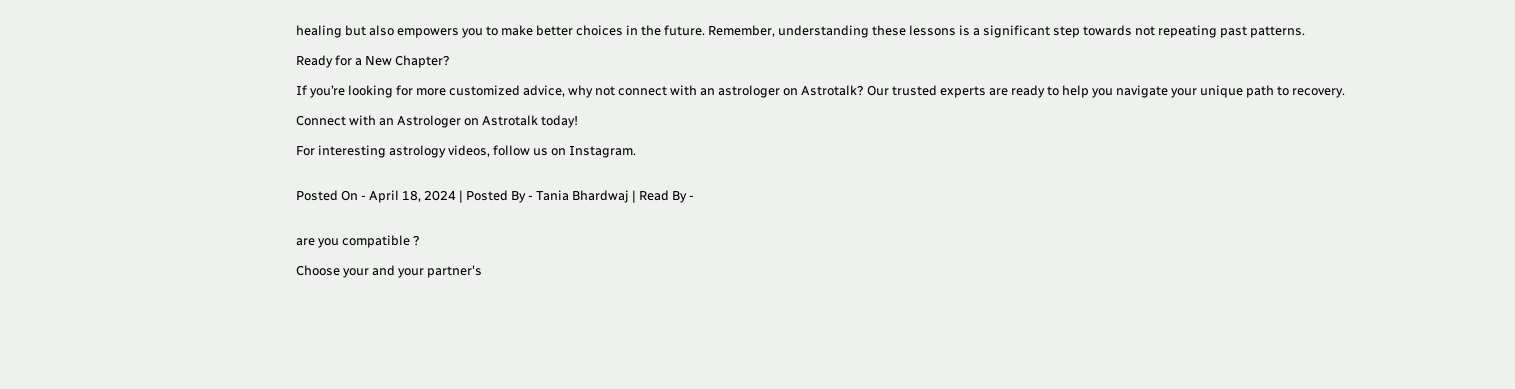healing but also empowers you to make better choices in the future. Remember, understanding these lessons is a significant step towards not repeating past patterns.

Ready for a New Chapter?

If you’re looking for more customized advice, why not connect with an astrologer on Astrotalk? Our trusted experts are ready to help you navigate your unique path to recovery.

Connect with an Astrologer on Astrotalk today!

For interesting astrology videos, follow us on Instagram.


Posted On - April 18, 2024 | Posted By - Tania Bhardwaj | Read By -


are you compatible ?

Choose your and your partner's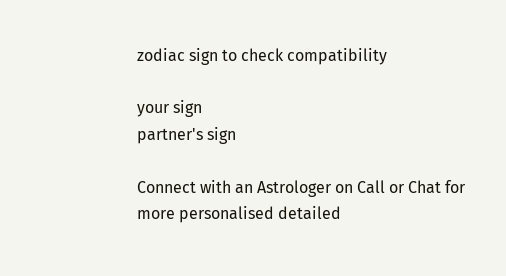zodiac sign to check compatibility

your sign
partner's sign

Connect with an Astrologer on Call or Chat for more personalised detailed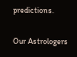predictions.

Our Astrologers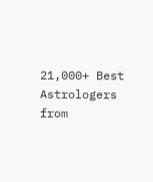21,000+ Best Astrologers from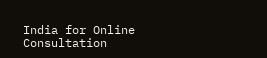India for Online Consultation